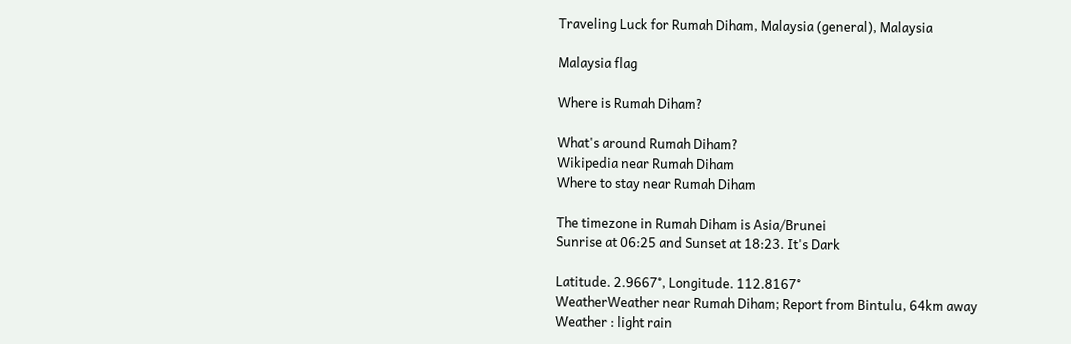Traveling Luck for Rumah Diham, Malaysia (general), Malaysia

Malaysia flag

Where is Rumah Diham?

What's around Rumah Diham?
Wikipedia near Rumah Diham
Where to stay near Rumah Diham

The timezone in Rumah Diham is Asia/Brunei
Sunrise at 06:25 and Sunset at 18:23. It's Dark

Latitude. 2.9667°, Longitude. 112.8167°
WeatherWeather near Rumah Diham; Report from Bintulu, 64km away
Weather : light rain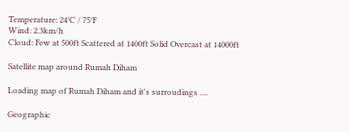Temperature: 24°C / 75°F
Wind: 2.3km/h
Cloud: Few at 500ft Scattered at 1400ft Solid Overcast at 14000ft

Satellite map around Rumah Diham

Loading map of Rumah Diham and it's surroudings ....

Geographic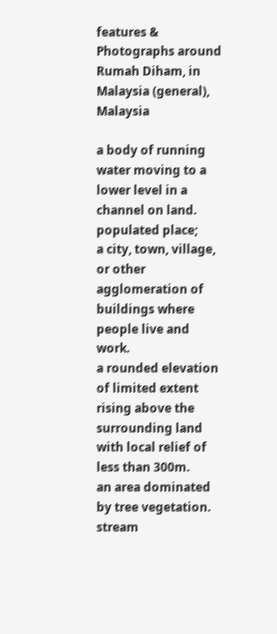features & Photographs around Rumah Diham, in Malaysia (general), Malaysia

a body of running water moving to a lower level in a channel on land.
populated place;
a city, town, village, or other agglomeration of buildings where people live and work.
a rounded elevation of limited extent rising above the surrounding land with local relief of less than 300m.
an area dominated by tree vegetation.
stream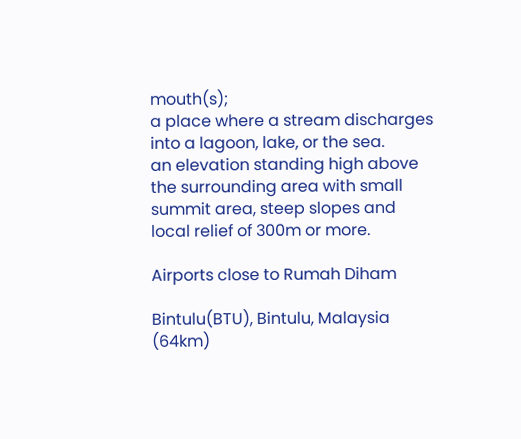mouth(s);
a place where a stream discharges into a lagoon, lake, or the sea.
an elevation standing high above the surrounding area with small summit area, steep slopes and local relief of 300m or more.

Airports close to Rumah Diham

Bintulu(BTU), Bintulu, Malaysia (64km)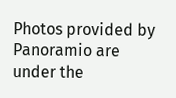Photos provided by Panoramio are under the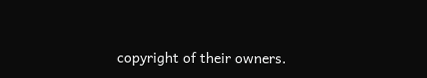copyright of their owners.